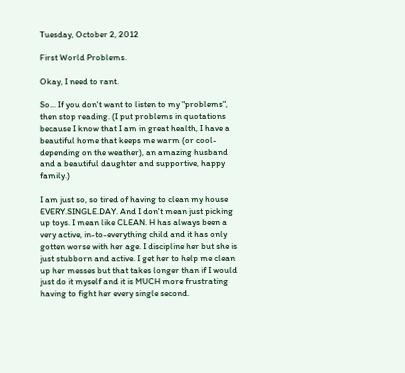Tuesday, October 2, 2012

First World Problems.

Okay, I need to rant.

So... If you don't want to listen to my "problems", then stop reading. (I put problems in quotations because I know that I am in great health, I have a beautiful home that keeps me warm (or cool- depending on the weather), an amazing husband and a beautiful daughter and supportive, happy family.)

I am just so, so tired of having to clean my house EVERY.SINGLE.DAY. And I don't mean just picking up toys. I mean like CLEAN. H has always been a very active, in-to-everything child and it has only gotten worse with her age. I discipline her but she is just stubborn and active. I get her to help me clean up her messes but that takes longer than if I would just do it myself and it is MUCH more frustrating having to fight her every single second.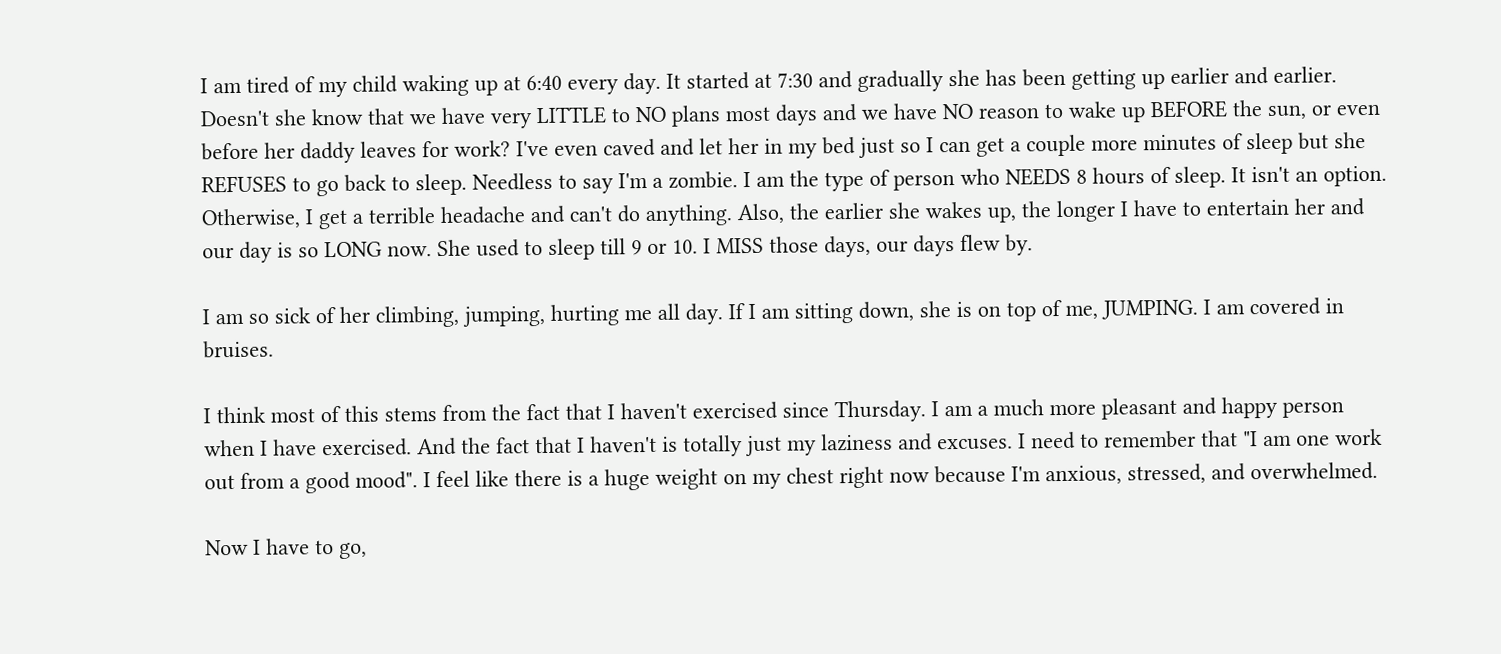I am tired of my child waking up at 6:40 every day. It started at 7:30 and gradually she has been getting up earlier and earlier. Doesn't she know that we have very LITTLE to NO plans most days and we have NO reason to wake up BEFORE the sun, or even before her daddy leaves for work? I've even caved and let her in my bed just so I can get a couple more minutes of sleep but she REFUSES to go back to sleep. Needless to say I'm a zombie. I am the type of person who NEEDS 8 hours of sleep. It isn't an option. Otherwise, I get a terrible headache and can't do anything. Also, the earlier she wakes up, the longer I have to entertain her and our day is so LONG now. She used to sleep till 9 or 10. I MISS those days, our days flew by.

I am so sick of her climbing, jumping, hurting me all day. If I am sitting down, she is on top of me, JUMPING. I am covered in bruises.

I think most of this stems from the fact that I haven't exercised since Thursday. I am a much more pleasant and happy person when I have exercised. And the fact that I haven't is totally just my laziness and excuses. I need to remember that "I am one work out from a good mood". I feel like there is a huge weight on my chest right now because I'm anxious, stressed, and overwhelmed.

Now I have to go,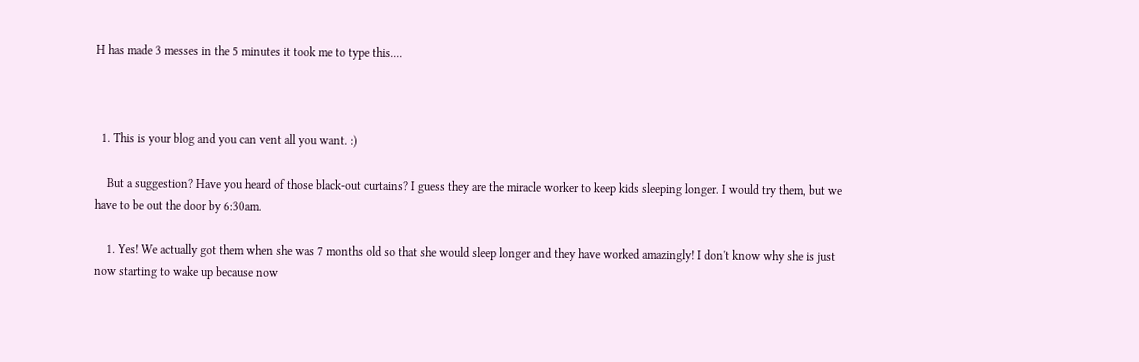H has made 3 messes in the 5 minutes it took me to type this....



  1. This is your blog and you can vent all you want. :)

    But a suggestion? Have you heard of those black-out curtains? I guess they are the miracle worker to keep kids sleeping longer. I would try them, but we have to be out the door by 6:30am.

    1. Yes! We actually got them when she was 7 months old so that she would sleep longer and they have worked amazingly! I don't know why she is just now starting to wake up because now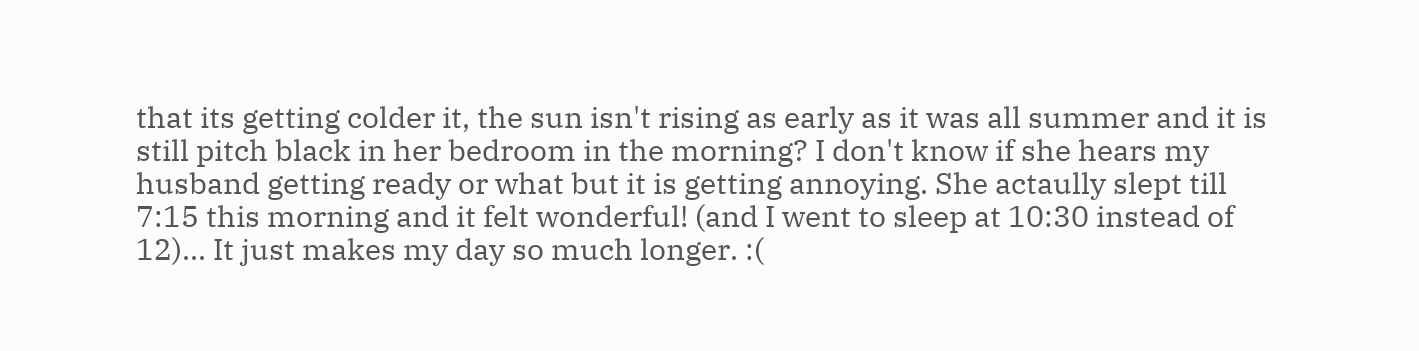that its getting colder it, the sun isn't rising as early as it was all summer and it is still pitch black in her bedroom in the morning? I don't know if she hears my husband getting ready or what but it is getting annoying. She actaully slept till 7:15 this morning and it felt wonderful! (and I went to sleep at 10:30 instead of 12)... It just makes my day so much longer. :(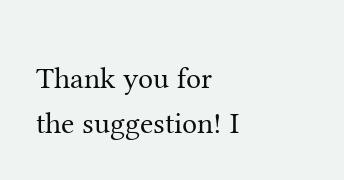Thank you for the suggestion! I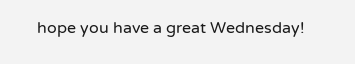hope you have a great Wednesday!